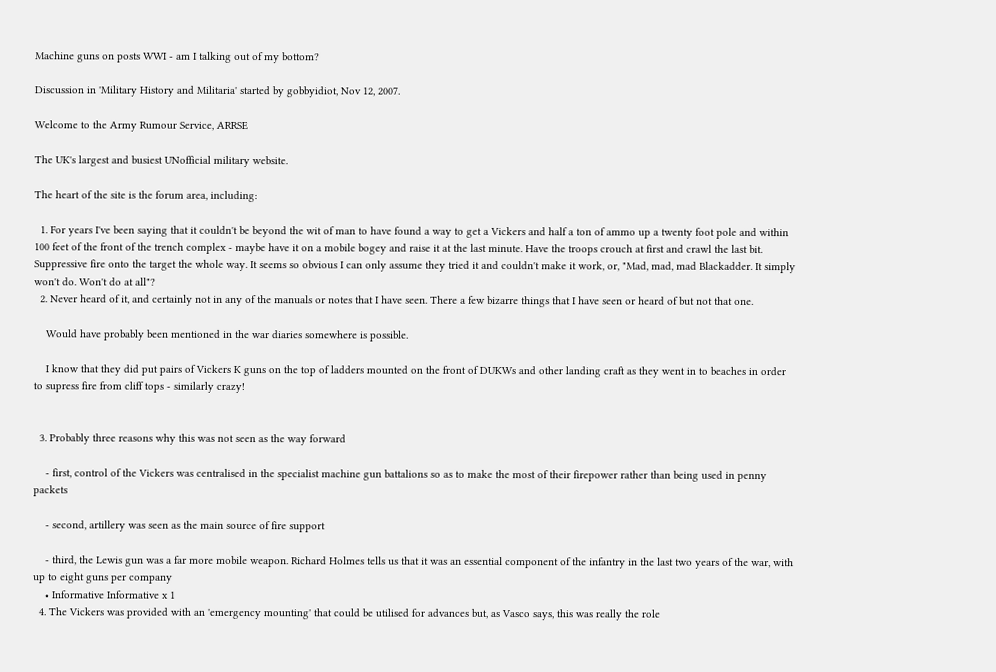Machine guns on posts WWI - am I talking out of my bottom?

Discussion in 'Military History and Militaria' started by gobbyidiot, Nov 12, 2007.

Welcome to the Army Rumour Service, ARRSE

The UK's largest and busiest UNofficial military website.

The heart of the site is the forum area, including:

  1. For years I've been saying that it couldn't be beyond the wit of man to have found a way to get a Vickers and half a ton of ammo up a twenty foot pole and within 100 feet of the front of the trench complex - maybe have it on a mobile bogey and raise it at the last minute. Have the troops crouch at first and crawl the last bit. Suppressive fire onto the target the whole way. It seems so obvious I can only assume they tried it and couldn't make it work, or, "Mad, mad, mad Blackadder. It simply won't do. Won't do at all"?
  2. Never heard of it, and certainly not in any of the manuals or notes that I have seen. There a few bizarre things that I have seen or heard of but not that one.

    Would have probably been mentioned in the war diaries somewhere is possible.

    I know that they did put pairs of Vickers K guns on the top of ladders mounted on the front of DUKWs and other landing craft as they went in to beaches in order to supress fire from cliff tops - similarly crazy!


  3. Probably three reasons why this was not seen as the way forward

    - first, control of the Vickers was centralised in the specialist machine gun battalions so as to make the most of their firepower rather than being used in penny packets

    - second, artillery was seen as the main source of fire support

    - third, the Lewis gun was a far more mobile weapon. Richard Holmes tells us that it was an essential component of the infantry in the last two years of the war, with up to eight guns per company
    • Informative Informative x 1
  4. The Vickers was provided with an 'emergency mounting' that could be utilised for advances but, as Vasco says, this was really the role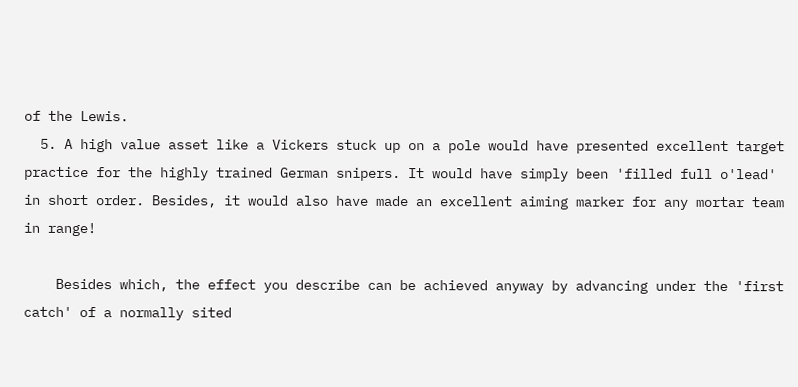of the Lewis.
  5. A high value asset like a Vickers stuck up on a pole would have presented excellent target practice for the highly trained German snipers. It would have simply been 'filled full o'lead' in short order. Besides, it would also have made an excellent aiming marker for any mortar team in range!

    Besides which, the effect you describe can be achieved anyway by advancing under the 'first catch' of a normally sited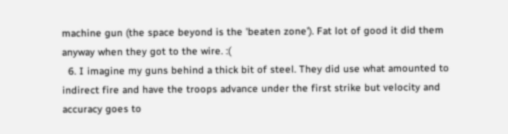machine gun (the space beyond is the 'beaten zone'). Fat lot of good it did them anyway when they got to the wire. :(
  6. I imagine my guns behind a thick bit of steel. They did use what amounted to indirect fire and have the troops advance under the first strike but velocity and accuracy goes to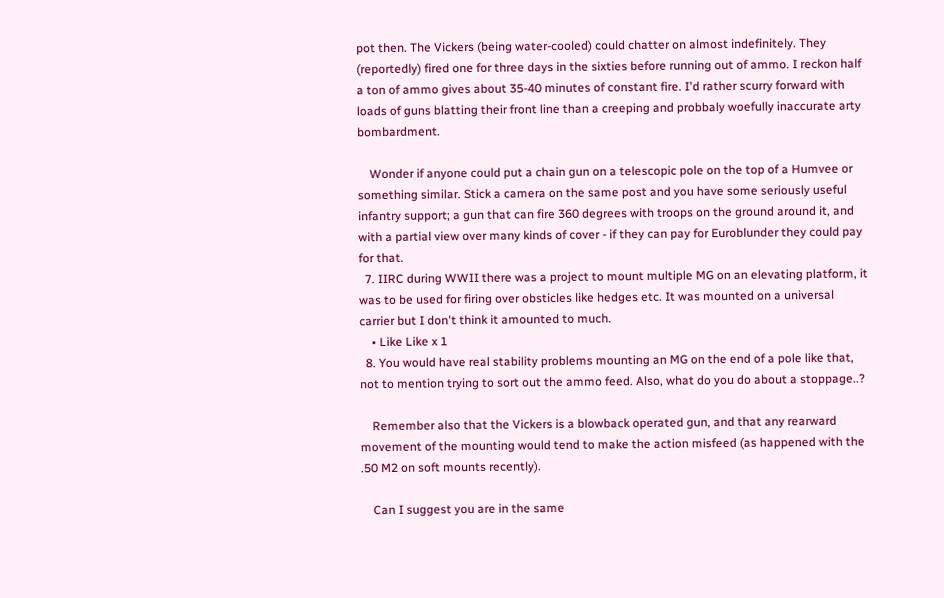pot then. The Vickers (being water-cooled) could chatter on almost indefinitely. They (reportedly) fired one for three days in the sixties before running out of ammo. I reckon half a ton of ammo gives about 35-40 minutes of constant fire. I'd rather scurry forward with loads of guns blatting their front line than a creeping and probbaly woefully inaccurate arty bombardment.

    Wonder if anyone could put a chain gun on a telescopic pole on the top of a Humvee or something similar. Stick a camera on the same post and you have some seriously useful infantry support; a gun that can fire 360 degrees with troops on the ground around it, and with a partial view over many kinds of cover - if they can pay for Euroblunder they could pay for that.
  7. IIRC during WWII there was a project to mount multiple MG on an elevating platform, it was to be used for firing over obsticles like hedges etc. It was mounted on a universal carrier but I don't think it amounted to much.
    • Like Like x 1
  8. You would have real stability problems mounting an MG on the end of a pole like that, not to mention trying to sort out the ammo feed. Also, what do you do about a stoppage..?

    Remember also that the Vickers is a blowback operated gun, and that any rearward movement of the mounting would tend to make the action misfeed (as happened with the .50 M2 on soft mounts recently).

    Can I suggest you are in the same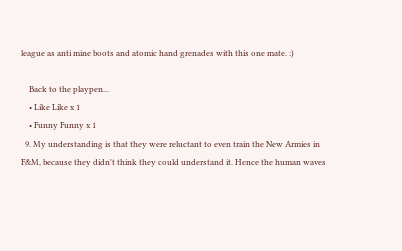league as anti mine boots and atomic hand grenades with this one mate. :)

    Back to the playpen...
    • Like Like x 1
    • Funny Funny x 1
  9. My understanding is that they were reluctant to even train the New Armies in F&M, because they didn't think they could understand it. Hence the human waves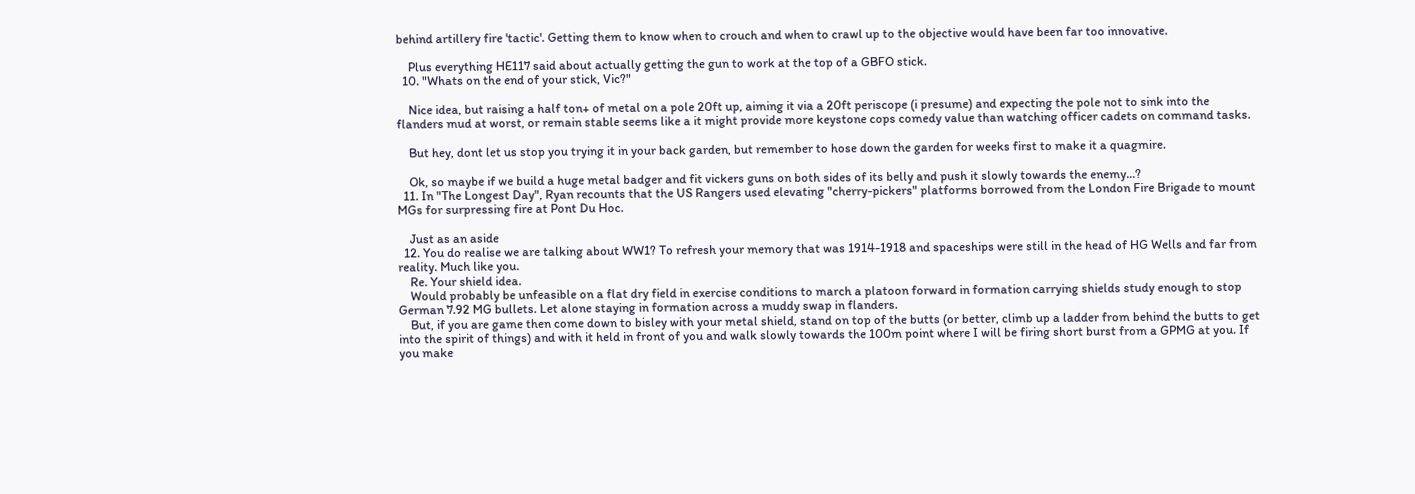behind artillery fire 'tactic'. Getting them to know when to crouch and when to crawl up to the objective would have been far too innovative.

    Plus everything HE117 said about actually getting the gun to work at the top of a GBFO stick.
  10. "Whats on the end of your stick, Vic?"

    Nice idea, but raising a half ton+ of metal on a pole 20ft up, aiming it via a 20ft periscope (i presume) and expecting the pole not to sink into the flanders mud at worst, or remain stable seems like a it might provide more keystone cops comedy value than watching officer cadets on command tasks.

    But hey, dont let us stop you trying it in your back garden, but remember to hose down the garden for weeks first to make it a quagmire.

    Ok, so maybe if we build a huge metal badger and fit vickers guns on both sides of its belly and push it slowly towards the enemy...?
  11. In "The Longest Day", Ryan recounts that the US Rangers used elevating "cherry-pickers" platforms borrowed from the London Fire Brigade to mount MGs for surpressing fire at Pont Du Hoc.

    Just as an aside
  12. You do realise we are talking about WW1? To refresh your memory that was 1914-1918 and spaceships were still in the head of HG Wells and far from reality. Much like you.
    Re. Your shield idea.
    Would probably be unfeasible on a flat dry field in exercise conditions to march a platoon forward in formation carrying shields study enough to stop German 7.92 MG bullets. Let alone staying in formation across a muddy swap in flanders.
    But, if you are game then come down to bisley with your metal shield, stand on top of the butts (or better, climb up a ladder from behind the butts to get into the spirit of things) and with it held in front of you and walk slowly towards the 100m point where I will be firing short burst from a GPMG at you. If you make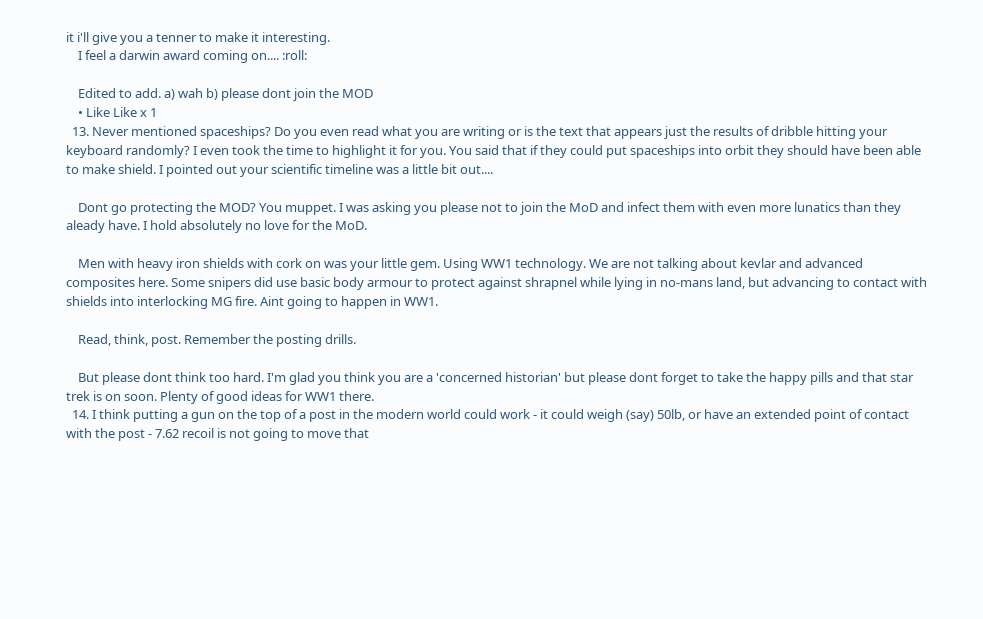it i'll give you a tenner to make it interesting.
    I feel a darwin award coming on.... :roll:

    Edited to add. a) wah b) please dont join the MOD
    • Like Like x 1
  13. Never mentioned spaceships? Do you even read what you are writing or is the text that appears just the results of dribble hitting your keyboard randomly? I even took the time to highlight it for you. You said that if they could put spaceships into orbit they should have been able to make shield. I pointed out your scientific timeline was a little bit out....

    Dont go protecting the MOD? You muppet. I was asking you please not to join the MoD and infect them with even more lunatics than they aleady have. I hold absolutely no love for the MoD.

    Men with heavy iron shields with cork on was your little gem. Using WW1 technology. We are not talking about kevlar and advanced composites here. Some snipers did use basic body armour to protect against shrapnel while lying in no-mans land, but advancing to contact with shields into interlocking MG fire. Aint going to happen in WW1.

    Read, think, post. Remember the posting drills.

    But please dont think too hard. I'm glad you think you are a 'concerned historian' but please dont forget to take the happy pills and that star trek is on soon. Plenty of good ideas for WW1 there.
  14. I think putting a gun on the top of a post in the modern world could work - it could weigh (say) 50lb, or have an extended point of contact with the post - 7.62 recoil is not going to move that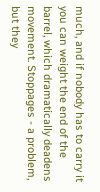much, and if nobody has to carry it you can weight the end of the barrel, which dramatically deadens movement. Stoppages - a problem, but they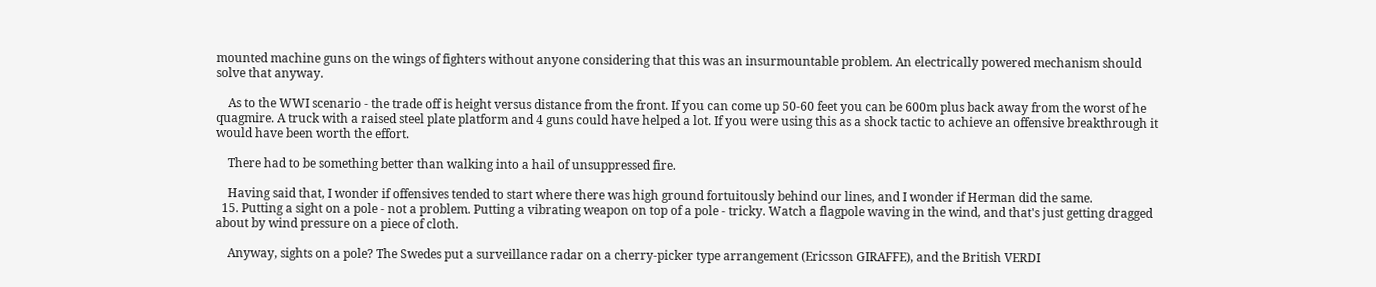mounted machine guns on the wings of fighters without anyone considering that this was an insurmountable problem. An electrically powered mechanism should solve that anyway.

    As to the WWI scenario - the trade off is height versus distance from the front. If you can come up 50-60 feet you can be 600m plus back away from the worst of he quagmire. A truck with a raised steel plate platform and 4 guns could have helped a lot. If you were using this as a shock tactic to achieve an offensive breakthrough it would have been worth the effort.

    There had to be something better than walking into a hail of unsuppressed fire.

    Having said that, I wonder if offensives tended to start where there was high ground fortuitously behind our lines, and I wonder if Herman did the same.
  15. Putting a sight on a pole - not a problem. Putting a vibrating weapon on top of a pole - tricky. Watch a flagpole waving in the wind, and that's just getting dragged about by wind pressure on a piece of cloth.

    Anyway, sights on a pole? The Swedes put a surveillance radar on a cherry-picker type arrangement (Ericsson GIRAFFE), and the British VERDI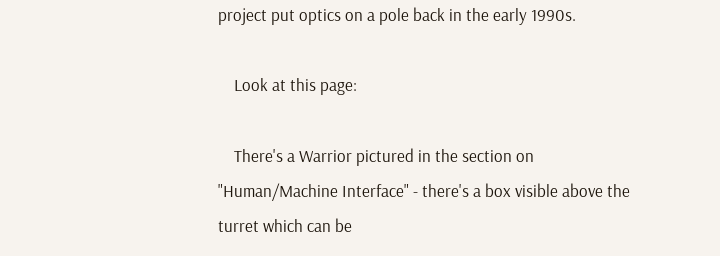project put optics on a pole back in the early 1990s.

    Look at this page:

    There's a Warrior pictured in the section on "Human/Machine Interface" - there's a box visible above the turret which can be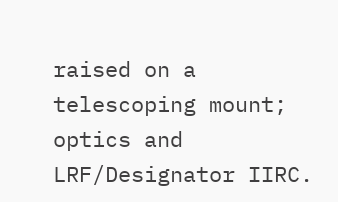raised on a telescoping mount; optics and LRF/Designator IIRC.